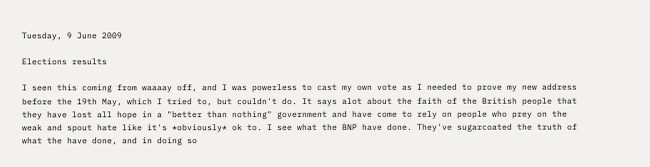Tuesday, 9 June 2009

Elections results

I seen this coming from waaaay off, and I was powerless to cast my own vote as I needed to prove my new address before the 19th May, which I tried to, but couldn't do. It says alot about the faith of the British people that they have lost all hope in a "better than nothing" government and have come to rely on people who prey on the weak and spout hate like it's *obviously* ok to. I see what the BNP have done. They've sugarcoated the truth of what the have done, and in doing so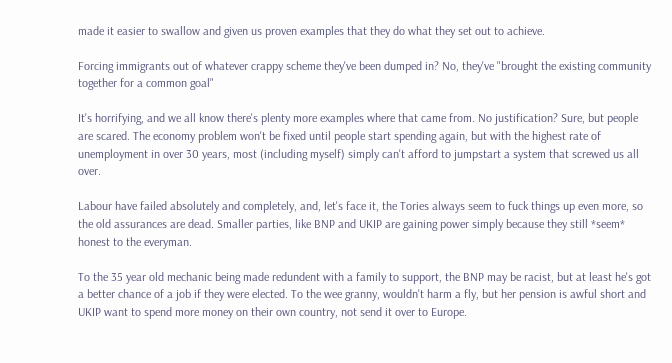made it easier to swallow and given us proven examples that they do what they set out to achieve.

Forcing immigrants out of whatever crappy scheme they've been dumped in? No, they've "brought the existing community together for a common goal"

It's horrifying, and we all know there's plenty more examples where that came from. No justification? Sure, but people are scared. The economy problem won't be fixed until people start spending again, but with the highest rate of unemployment in over 30 years, most (including myself) simply can't afford to jumpstart a system that screwed us all over.

Labour have failed absolutely and completely, and, let's face it, the Tories always seem to fuck things up even more, so the old assurances are dead. Smaller parties, like BNP and UKIP are gaining power simply because they still *seem* honest to the everyman.

To the 35 year old mechanic being made redundent with a family to support, the BNP may be racist, but at least he's got a better chance of a job if they were elected. To the wee granny, wouldn't harm a fly, but her pension is awful short and UKIP want to spend more money on their own country, not send it over to Europe.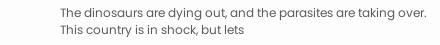The dinosaurs are dying out, and the parasites are taking over. This country is in shock, but lets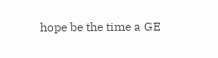hope be the time a GE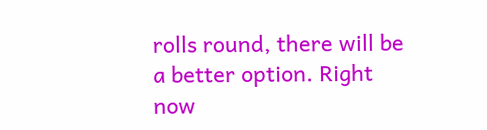rolls round, there will be a better option. Right now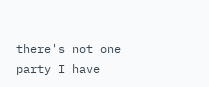there's not one party I have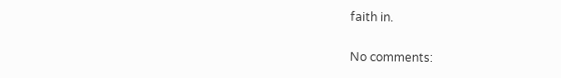faith in.

No comments: